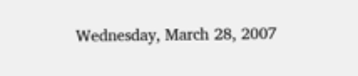Wednesday, March 28, 2007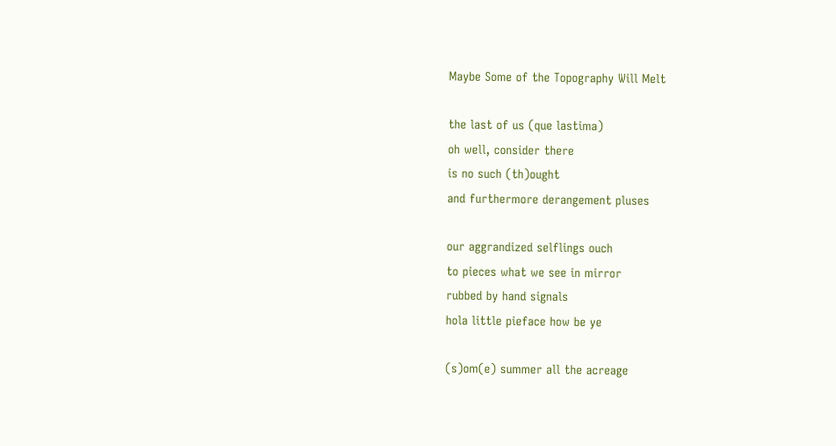Maybe Some of the Topography Will Melt

the last of us (que lastima)
oh well, consider there
is no such (th)ought
and furthermore derangement pluses

our aggrandized selflings ouch
to pieces what we see in mirror
rubbed by hand signals
hola little pieface how be ye

(s)om(e) summer all the acreage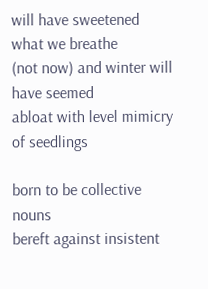will have sweetened what we breathe
(not now) and winter will have seemed
abloat with level mimicry of seedlings

born to be collective nouns
bereft against insistent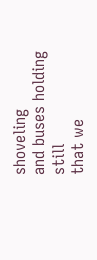shoveling
and buses holding still
that we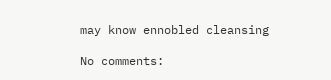may know ennobled cleansing

No comments: